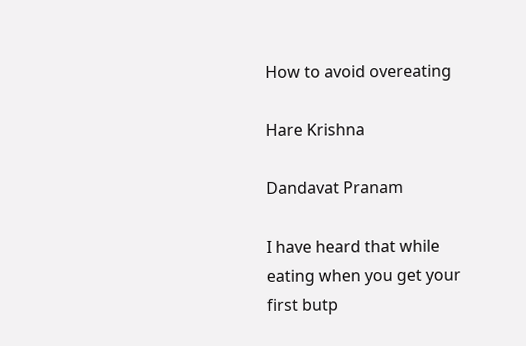How to avoid overeating

Hare Krishna

Dandavat Pranam

I have heard that while eating when you get your first butp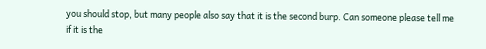you should stop, but many people also say that it is the second burp. Can someone please tell me if it is the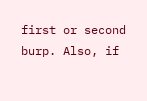first or second burp. Also, if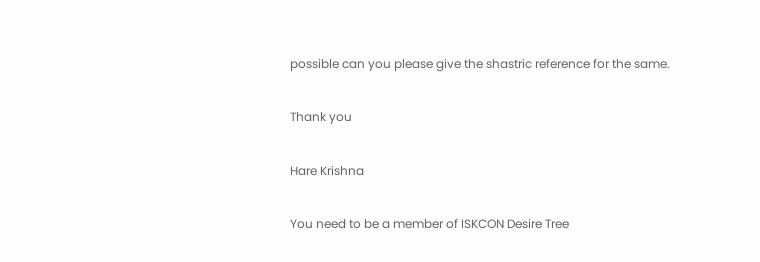possible can you please give the shastric reference for the same.

Thank you

Hare Krishna

You need to be a member of ISKCON Desire Tree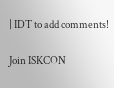| IDT to add comments!

Join ISKCON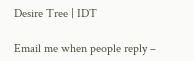Desire Tree | IDT

Email me when people reply –